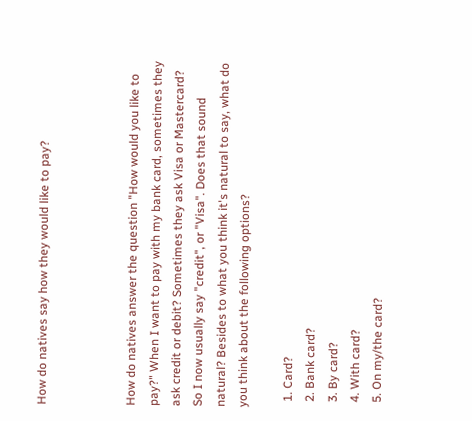How do natives say how they would like to pay?



How do natives answer the question "How would you like to pay?" When I want to pay with my bank card, sometimes they ask credit or debit? Sometimes they ask Visa or Mastercard? So I now usually say "credit", or "Visa". Does that sound natural? Besides to what you think it's natural to say, what do you think about the following options?

  1. Card?
  2. Bank card?
  3. By card?
  4. With card?
  5. On my/the card?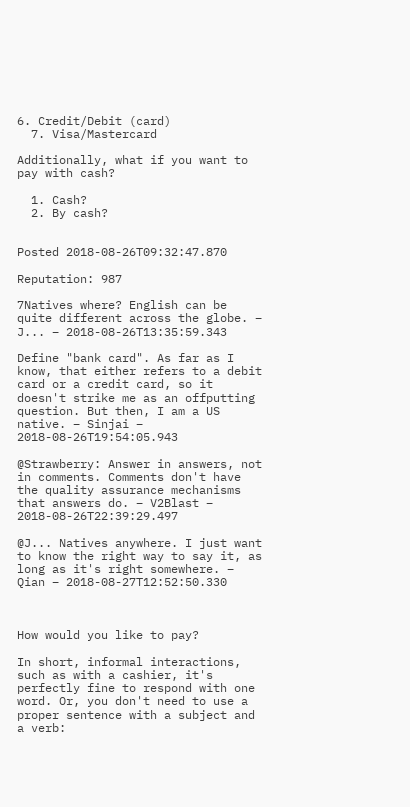6. Credit/Debit (card)
  7. Visa/Mastercard

Additionally, what if you want to pay with cash?

  1. Cash?
  2. By cash?


Posted 2018-08-26T09:32:47.870

Reputation: 987

7Natives where? English can be quite different across the globe. – J... – 2018-08-26T13:35:59.343

Define "bank card". As far as I know, that either refers to a debit card or a credit card, so it doesn't strike me as an offputting question. But then, I am a US native. – Sinjai – 2018-08-26T19:54:05.943

@Strawberry: Answer in answers, not in comments. Comments don't have the quality assurance mechanisms that answers do. – V2Blast – 2018-08-26T22:39:29.497

@J... Natives anywhere. I just want to know the right way to say it, as long as it's right somewhere. – Qian – 2018-08-27T12:52:50.330



How would you like to pay?

In short, informal interactions, such as with a cashier, it's perfectly fine to respond with one word. Or, you don't need to use a proper sentence with a subject and a verb: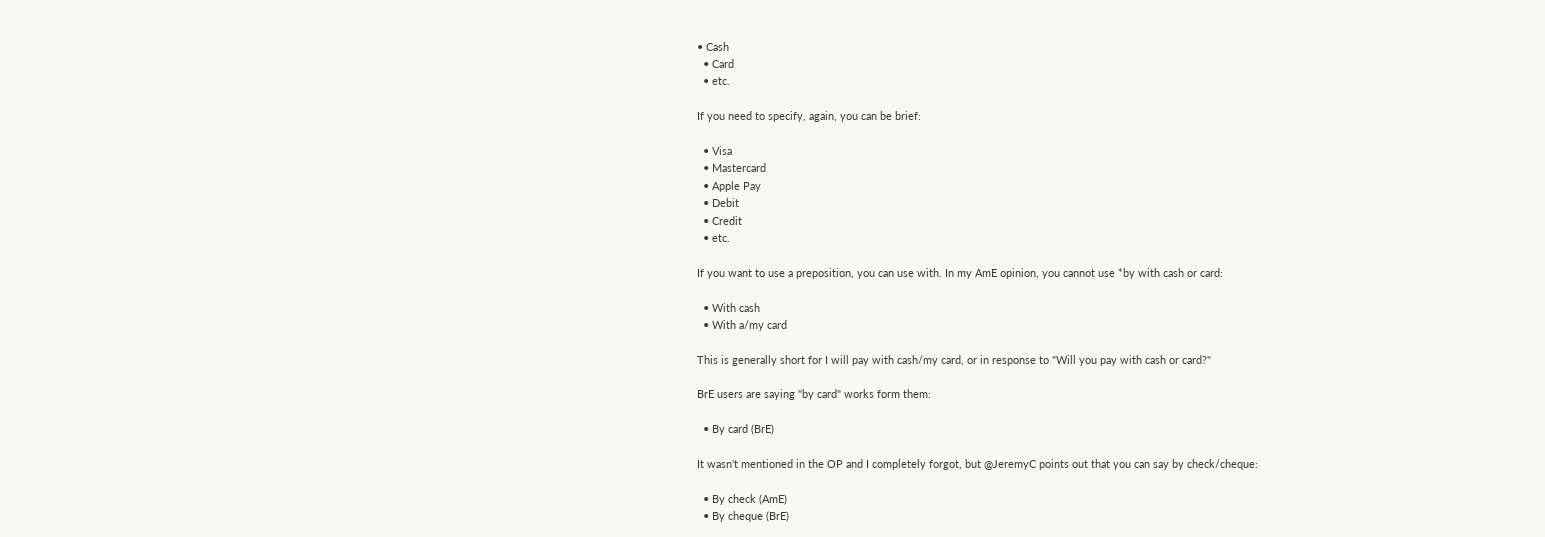• Cash
  • Card
  • etc.

If you need to specify, again, you can be brief:

  • Visa
  • Mastercard
  • Apple Pay
  • Debit
  • Credit
  • etc.

If you want to use a preposition, you can use with. In my AmE opinion, you cannot use *by with cash or card:

  • With cash
  • With a/my card

This is generally short for I will pay with cash/my card, or in response to "Will you pay with cash or card?"

BrE users are saying "by card" works form them:

  • By card (BrE)

It wasn't mentioned in the OP and I completely forgot, but @JeremyC points out that you can say by check/cheque:

  • By check (AmE)
  • By cheque (BrE)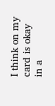I think on my card is okay in a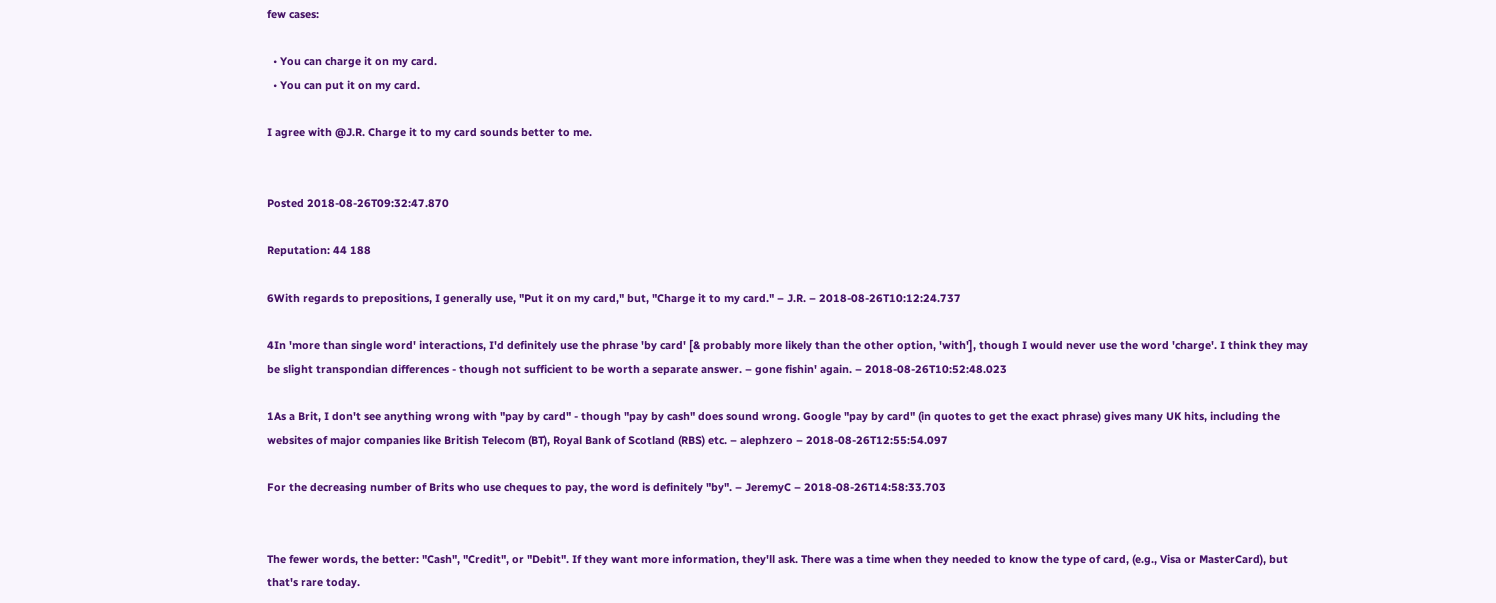few cases:

  • You can charge it on my card.
  • You can put it on my card.

I agree with @J.R. Charge it to my card sounds better to me.


Posted 2018-08-26T09:32:47.870

Reputation: 44 188

6With regards to prepositions, I generally use, "Put it on my card," but, "Charge it to my card." – J.R. – 2018-08-26T10:12:24.737

4In 'more than single word' interactions, I'd definitely use the phrase 'by card' [& probably more likely than the other option, 'with'], though I would never use the word 'charge'. I think they may be slight transpondian differences - though not sufficient to be worth a separate answer. – gone fishin' again. – 2018-08-26T10:52:48.023

1As a Brit, I don't see anything wrong with "pay by card" - though "pay by cash" does sound wrong. Google "pay by card" (in quotes to get the exact phrase) gives many UK hits, including the websites of major companies like British Telecom (BT), Royal Bank of Scotland (RBS) etc. – alephzero – 2018-08-26T12:55:54.097

For the decreasing number of Brits who use cheques to pay, the word is definitely "by". – JeremyC – 2018-08-26T14:58:33.703


The fewer words, the better: "Cash", "Credit", or "Debit". If they want more information, they'll ask. There was a time when they needed to know the type of card, (e.g., Visa or MasterCard), but that's rare today.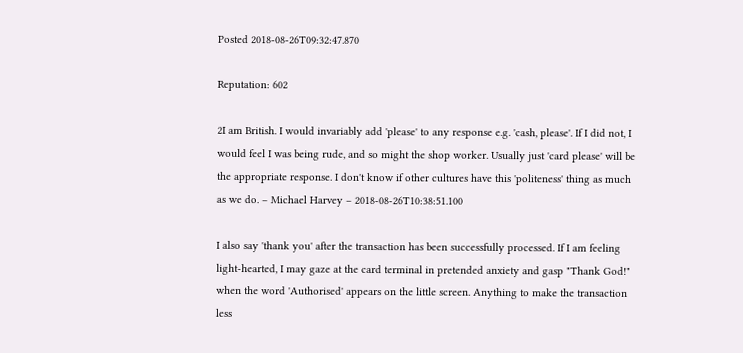Posted 2018-08-26T09:32:47.870

Reputation: 602

2I am British. I would invariably add 'please' to any response e.g. 'cash, please'. If I did not, I would feel I was being rude, and so might the shop worker. Usually just 'card please' will be the appropriate response. I don't know if other cultures have this 'politeness' thing as much as we do. – Michael Harvey – 2018-08-26T10:38:51.100

I also say 'thank you' after the transaction has been successfully processed. If I am feeling light-hearted, I may gaze at the card terminal in pretended anxiety and gasp "Thank God!" when the word 'Authorised' appears on the little screen. Anything to make the transaction less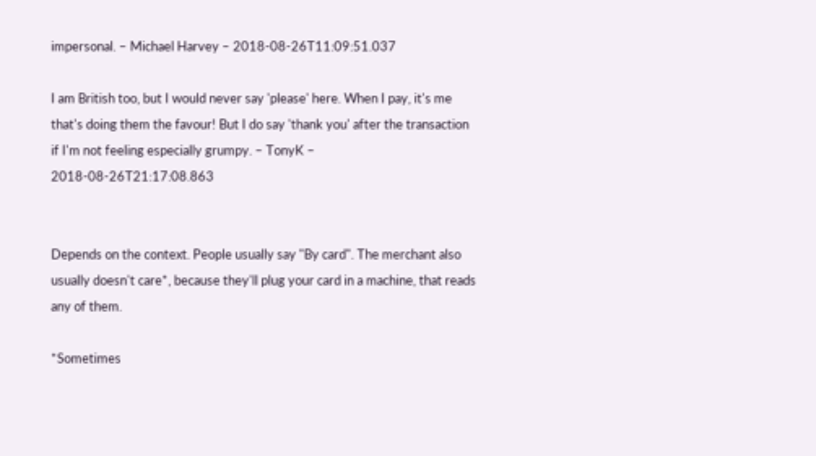impersonal. – Michael Harvey – 2018-08-26T11:09:51.037

I am British too, but I would never say 'please' here. When I pay, it's me that's doing them the favour! But I do say 'thank you' after the transaction if I'm not feeling especially grumpy. – TonyK – 2018-08-26T21:17:08.863


Depends on the context. People usually say "By card". The merchant also usually doesn't care*, because they'll plug your card in a machine, that reads any of them.

*Sometimes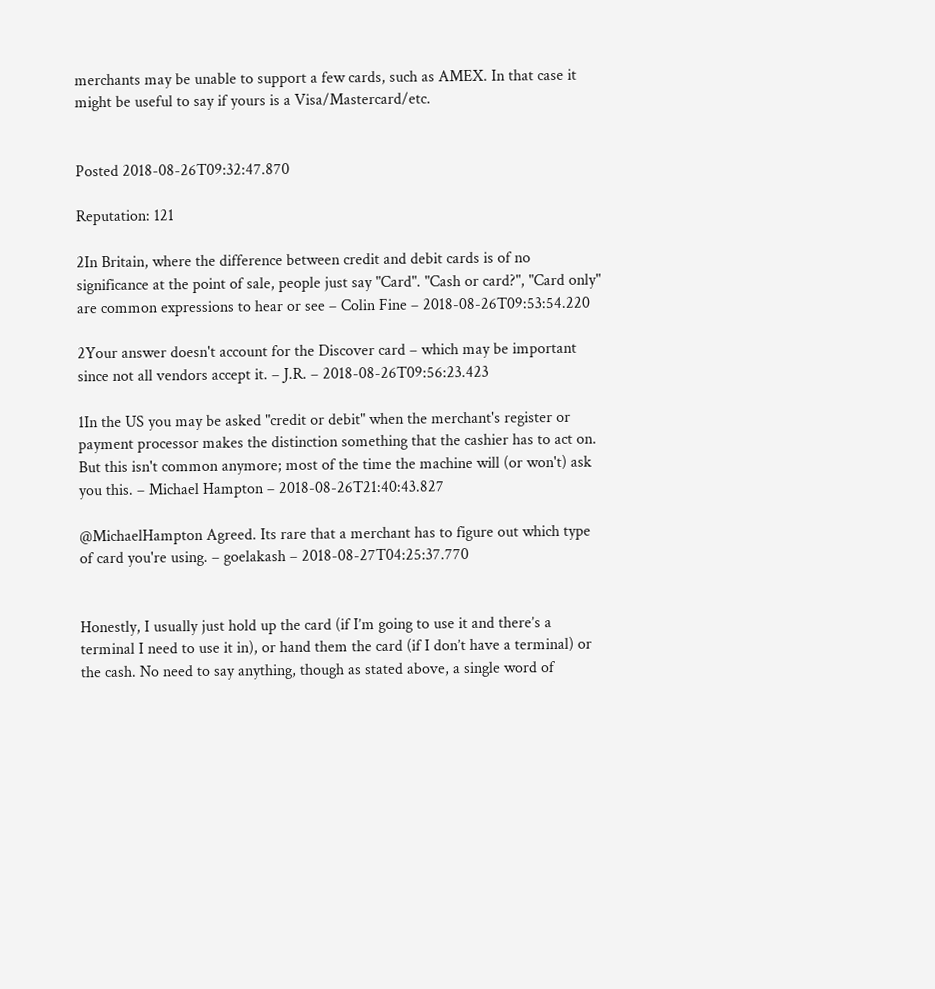merchants may be unable to support a few cards, such as AMEX. In that case it might be useful to say if yours is a Visa/Mastercard/etc.


Posted 2018-08-26T09:32:47.870

Reputation: 121

2In Britain, where the difference between credit and debit cards is of no significance at the point of sale, people just say "Card". "Cash or card?", "Card only" are common expressions to hear or see – Colin Fine – 2018-08-26T09:53:54.220

2Your answer doesn't account for the Discover card – which may be important since not all vendors accept it. – J.R. – 2018-08-26T09:56:23.423

1In the US you may be asked "credit or debit" when the merchant's register or payment processor makes the distinction something that the cashier has to act on. But this isn't common anymore; most of the time the machine will (or won't) ask you this. – Michael Hampton – 2018-08-26T21:40:43.827

@MichaelHampton Agreed. Its rare that a merchant has to figure out which type of card you're using. – goelakash – 2018-08-27T04:25:37.770


Honestly, I usually just hold up the card (if I’m going to use it and there’s a terminal I need to use it in), or hand them the card (if I don’t have a terminal) or the cash. No need to say anything, though as stated above, a single word of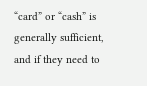“card” or “cash” is generally sufficient, and if they need to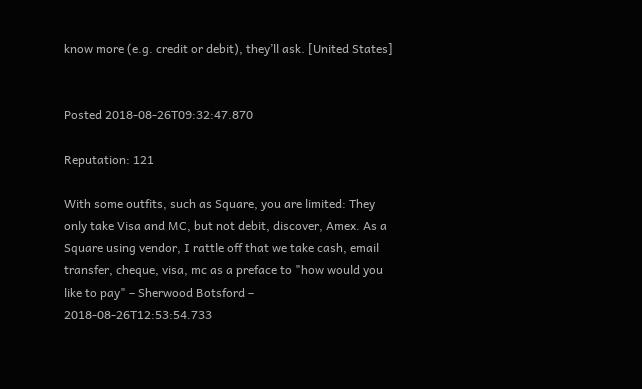know more (e.g. credit or debit), they’ll ask. [United States]


Posted 2018-08-26T09:32:47.870

Reputation: 121

With some outfits, such as Square, you are limited: They only take Visa and MC, but not debit, discover, Amex. As a Square using vendor, I rattle off that we take cash, email transfer, cheque, visa, mc as a preface to "how would you like to pay" – Sherwood Botsford – 2018-08-26T12:53:54.733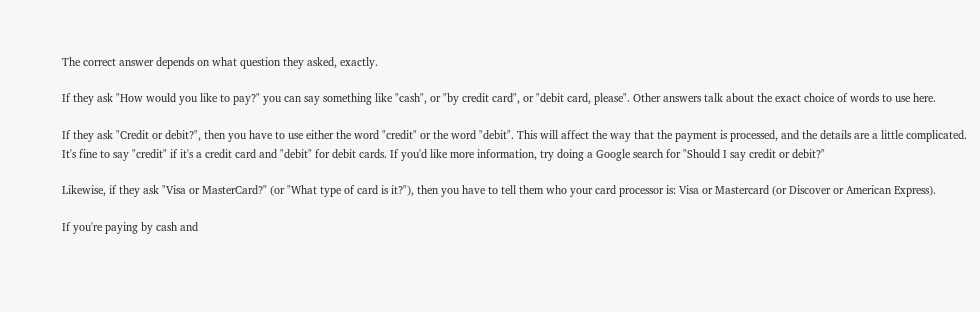The correct answer depends on what question they asked, exactly.

If they ask "How would you like to pay?" you can say something like "cash", or "by credit card", or "debit card, please". Other answers talk about the exact choice of words to use here.

If they ask "Credit or debit?", then you have to use either the word "credit" or the word "debit". This will affect the way that the payment is processed, and the details are a little complicated. It's fine to say "credit" if it's a credit card and "debit" for debit cards. If you'd like more information, try doing a Google search for "Should I say credit or debit?"

Likewise, if they ask "Visa or MasterCard?" (or "What type of card is it?"), then you have to tell them who your card processor is: Visa or Mastercard (or Discover or American Express).

If you're paying by cash and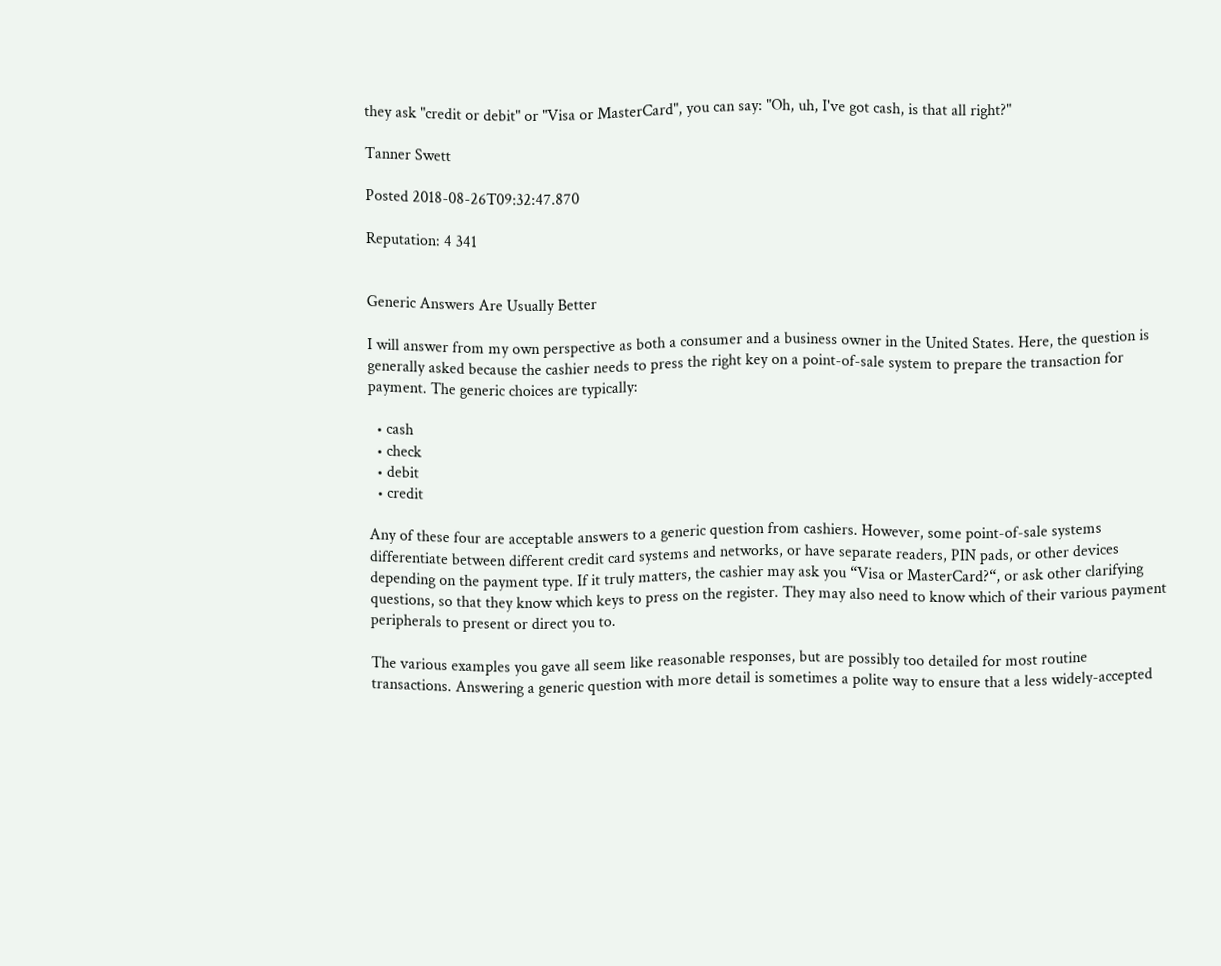they ask "credit or debit" or "Visa or MasterCard", you can say: "Oh, uh, I've got cash, is that all right?"

Tanner Swett

Posted 2018-08-26T09:32:47.870

Reputation: 4 341


Generic Answers Are Usually Better

I will answer from my own perspective as both a consumer and a business owner in the United States. Here, the question is generally asked because the cashier needs to press the right key on a point-of-sale system to prepare the transaction for payment. The generic choices are typically:

  • cash
  • check
  • debit
  • credit

Any of these four are acceptable answers to a generic question from cashiers. However, some point-of-sale systems differentiate between different credit card systems and networks, or have separate readers, PIN pads, or other devices depending on the payment type. If it truly matters, the cashier may ask you “Visa or MasterCard?“, or ask other clarifying questions, so that they know which keys to press on the register. They may also need to know which of their various payment peripherals to present or direct you to.

The various examples you gave all seem like reasonable responses, but are possibly too detailed for most routine transactions. Answering a generic question with more detail is sometimes a polite way to ensure that a less widely-accepted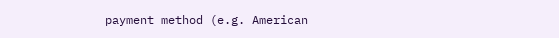payment method (e.g. American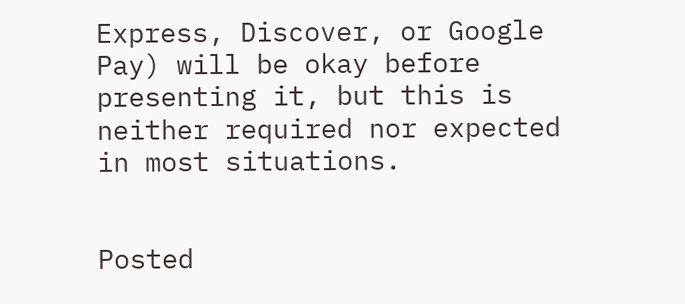Express, Discover, or Google Pay) will be okay before presenting it, but this is neither required nor expected in most situations.


Posted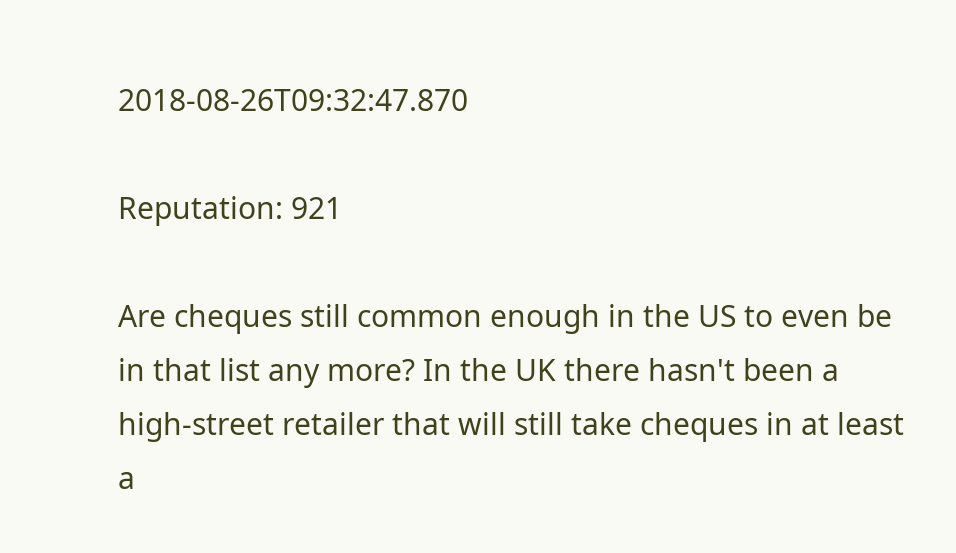2018-08-26T09:32:47.870

Reputation: 921

Are cheques still common enough in the US to even be in that list any more? In the UK there hasn't been a high-street retailer that will still take cheques in at least a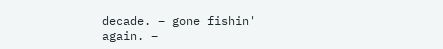decade. – gone fishin' again. –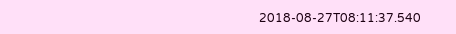2018-08-27T08:11:37.540